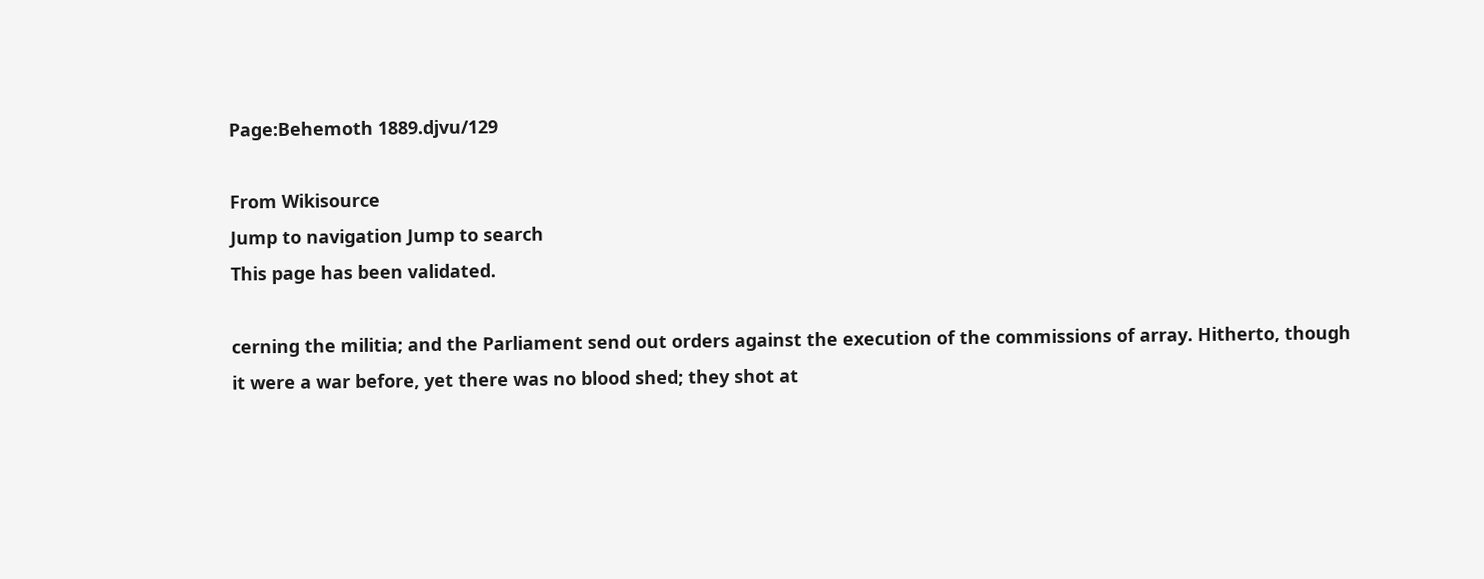Page:Behemoth 1889.djvu/129

From Wikisource
Jump to navigation Jump to search
This page has been validated.

cerning the militia; and the Parliament send out orders against the execution of the commissions of array. Hitherto, though it were a war before, yet there was no blood shed; they shot at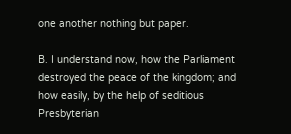one another nothing but paper.

B. I understand now, how the Parliament destroyed the peace of the kingdom; and how easily, by the help of seditious Presbyterian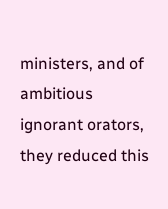ministers, and of ambitious ignorant orators, they reduced this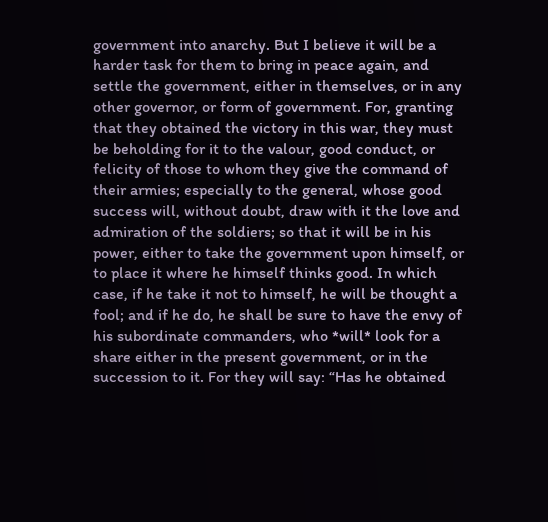government into anarchy. But I believe it will be a harder task for them to bring in peace again, and settle the government, either in themselves, or in any other governor, or form of government. For, granting that they obtained the victory in this war, they must be beholding for it to the valour, good conduct, or felicity of those to whom they give the command of their armies; especially to the general, whose good success will, without doubt, draw with it the love and admiration of the soldiers; so that it will be in his power, either to take the government upon himself, or to place it where he himself thinks good. In which case, if he take it not to himself, he will be thought a fool; and if he do, he shall be sure to have the envy of his subordinate commanders, who *will* look for a share either in the present government, or in the succession to it. For they will say: “Has he obtained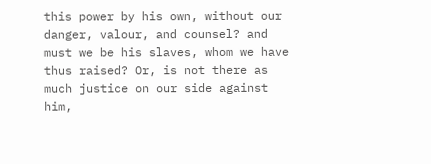this power by his own, without our danger, valour, and counsel? and must we be his slaves, whom we have thus raised? Or, is not there as much justice on our side against him,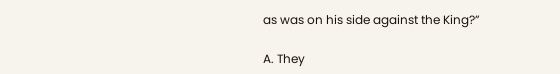as was on his side against the King?”

A. They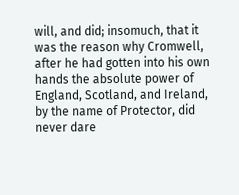will, and did; insomuch, that it was the reason why Cromwell, after he had gotten into his own hands the absolute power of England, Scotland, and Ireland, by the name of Protector, did never dare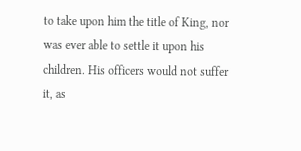to take upon him the title of King, nor was ever able to settle it upon his children. His officers would not suffer it, as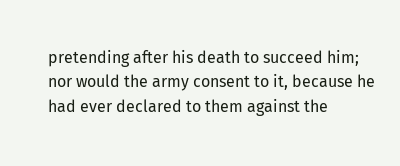pretending after his death to succeed him; nor would the army consent to it, because he had ever declared to them against the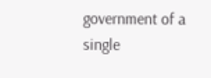government of a single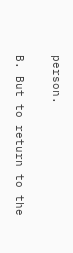person.

B. But to return to the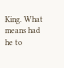King. What means had he to